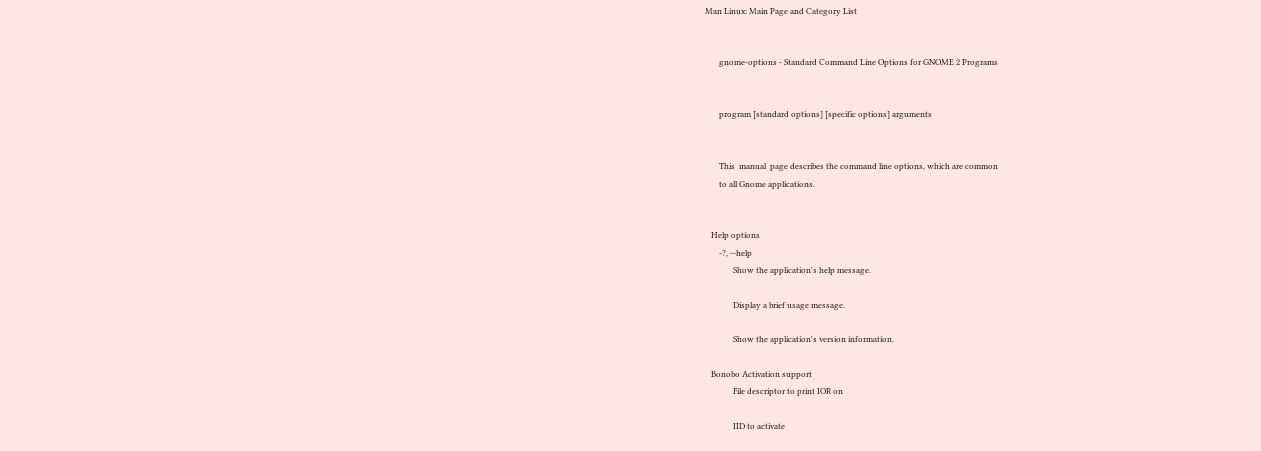Man Linux: Main Page and Category List


       gnome-options - Standard Command Line Options for GNOME 2 Programs


       program [standard options] [specific options] arguments


       This  manual  page describes the command line options, which are common
       to all Gnome applications.


   Help options
       -?, --help
              Show the application's help message.

              Display a brief usage message.

              Show the application's version information.

   Bonobo Activation support
              File descriptor to print IOR on

              IID to activate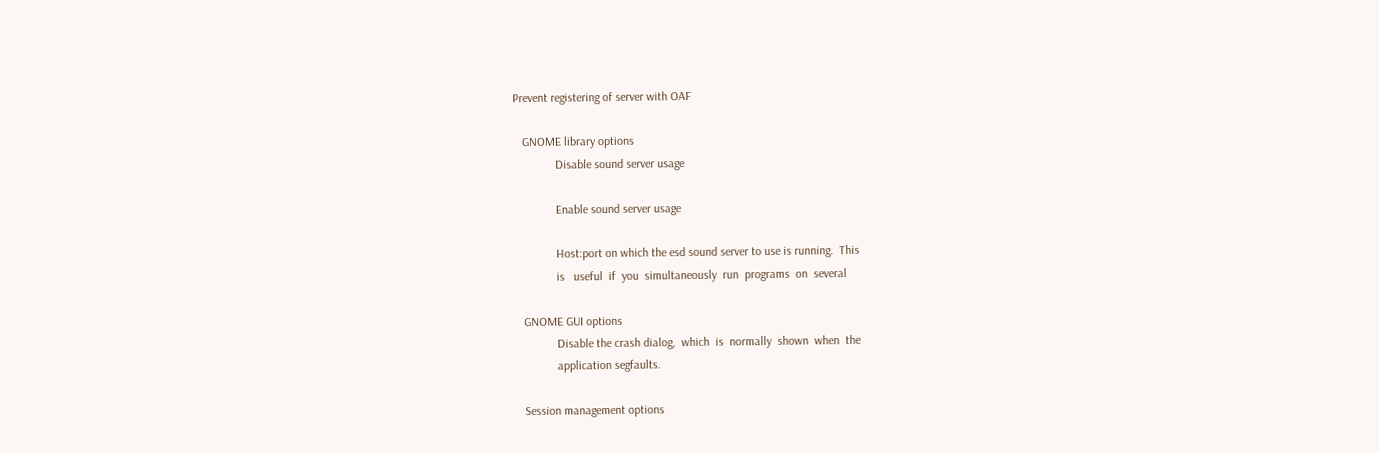Prevent registering of server with OAF

   GNOME library options
              Disable sound server usage

              Enable sound server usage

              Host:port on which the esd sound server to use is running.  This
              is   useful  if  you  simultaneously  run  programs  on  several

   GNOME GUI options
              Disable the crash dialog,  which  is  normally  shown  when  the
              application segfaults.

   Session management options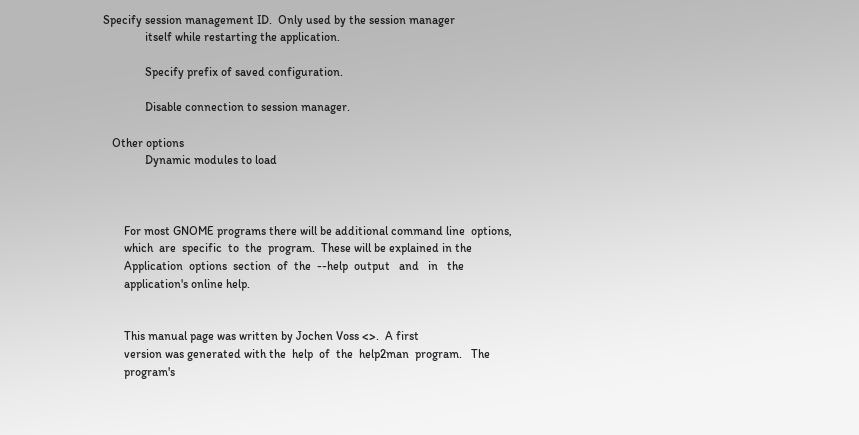Specify session management ID.  Only used by the session manager
              itself while restarting the application.

              Specify prefix of saved configuration.

              Disable connection to session manager.

   Other options
              Dynamic modules to load



       For most GNOME programs there will be additional command line  options,
       which  are  specific  to  the  program.  These will be explained in the
       Application  options  section  of  the  --help  output   and   in   the
       application's online help.


       This manual page was written by Jochen Voss <>.  A first
       version was generated with the  help  of  the  help2man  program.   The
       program's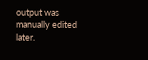output was manually edited later.